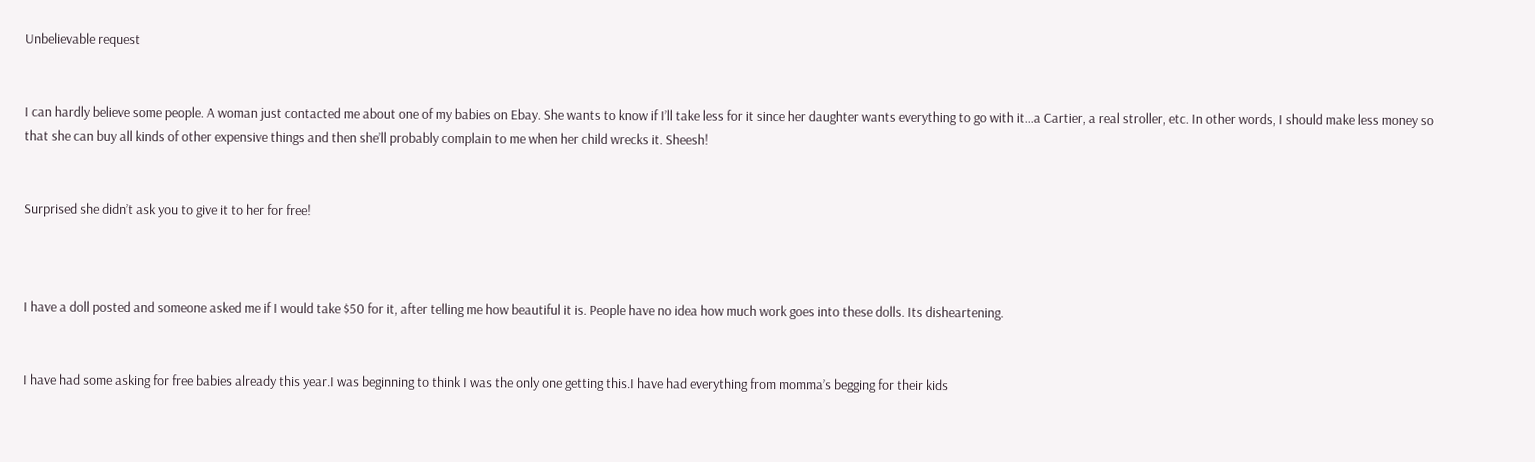Unbelievable request


I can hardly believe some people. A woman just contacted me about one of my babies on Ebay. She wants to know if I’ll take less for it since her daughter wants everything to go with it…a Cartier, a real stroller, etc. In other words, I should make less money so that she can buy all kinds of other expensive things and then she’ll probably complain to me when her child wrecks it. Sheesh!


Surprised she didn’t ask you to give it to her for free!



I have a doll posted and someone asked me if I would take $50 for it, after telling me how beautiful it is. People have no idea how much work goes into these dolls. Its disheartening.


I have had some asking for free babies already this year.I was beginning to think I was the only one getting this.I have had everything from momma’s begging for their kids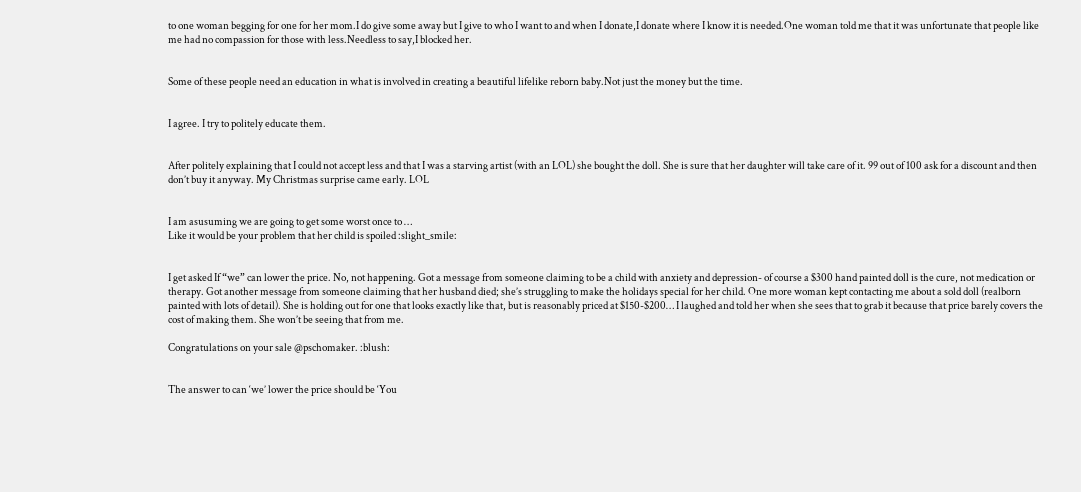to one woman begging for one for her mom.I do give some away but I give to who I want to and when I donate,I donate where I know it is needed.One woman told me that it was unfortunate that people like me had no compassion for those with less.Needless to say,I blocked her.


Some of these people need an education in what is involved in creating a beautiful lifelike reborn baby.Not just the money but the time.


I agree. I try to politely educate them.


After politely explaining that I could not accept less and that I was a starving artist (with an LOL) she bought the doll. She is sure that her daughter will take care of it. 99 out of 100 ask for a discount and then don’t buy it anyway. My Christmas surprise came early. LOL


I am asusuming we are going to get some worst once to …
Like it would be your problem that her child is spoiled :slight_smile:


I get asked If “we” can lower the price. No, not happening. Got a message from someone claiming to be a child with anxiety and depression- of course a $300 hand painted doll is the cure, not medication or therapy. Got another message from someone claiming that her husband died; she’s struggling to make the holidays special for her child. One more woman kept contacting me about a sold doll (realborn painted with lots of detail). She is holding out for one that looks exactly like that, but is reasonably priced at $150-$200… I laughed and told her when she sees that to grab it because that price barely covers the cost of making them. She won’t be seeing that from me.

Congratulations on your sale @pschomaker. :blush:


The answer to can ‘we’ lower the price should be ‘You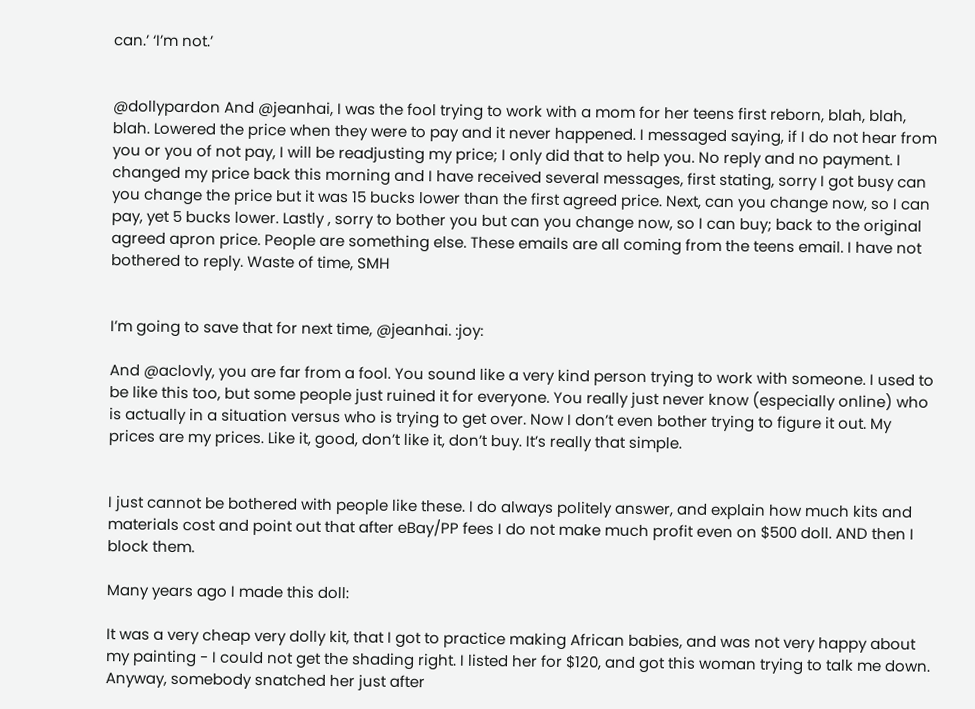can.’ ‘I’m not.’


@dollypardon And @jeanhai, I was the fool trying to work with a mom for her teens first reborn, blah, blah, blah. Lowered the price when they were to pay and it never happened. I messaged saying, if I do not hear from you or you of not pay, I will be readjusting my price; I only did that to help you. No reply and no payment. I changed my price back this morning and I have received several messages, first stating, sorry I got busy can you change the price but it was 15 bucks lower than the first agreed price. Next, can you change now, so I can pay, yet 5 bucks lower. Lastly , sorry to bother you but can you change now, so I can buy; back to the original agreed apron price. People are something else. These emails are all coming from the teens email. I have not bothered to reply. Waste of time, SMH


I’m going to save that for next time, @jeanhai. :joy:

And @aclovly, you are far from a fool. You sound like a very kind person trying to work with someone. I used to be like this too, but some people just ruined it for everyone. You really just never know (especially online) who is actually in a situation versus who is trying to get over. Now I don’t even bother trying to figure it out. My prices are my prices. Like it, good, don’t like it, don’t buy. It’s really that simple.


I just cannot be bothered with people like these. I do always politely answer, and explain how much kits and materials cost and point out that after eBay/PP fees I do not make much profit even on $500 doll. AND then I block them.

Many years ago I made this doll:

It was a very cheap very dolly kit, that I got to practice making African babies, and was not very happy about my painting - I could not get the shading right. I listed her for $120, and got this woman trying to talk me down. Anyway, somebody snatched her just after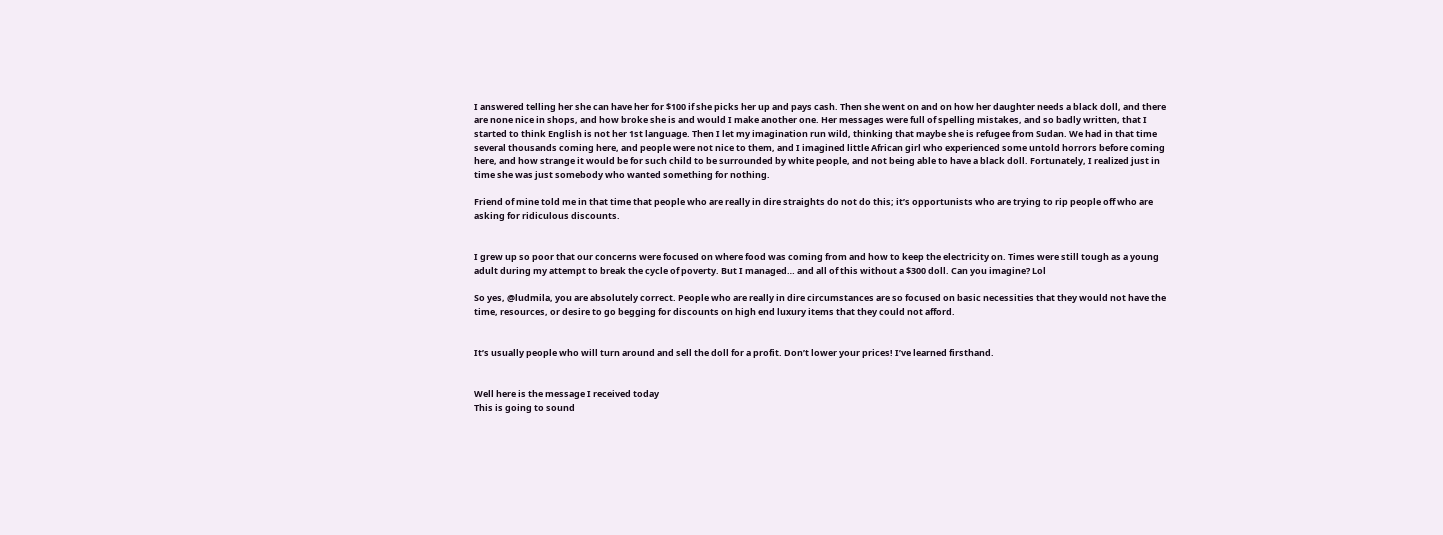I answered telling her she can have her for $100 if she picks her up and pays cash. Then she went on and on how her daughter needs a black doll, and there are none nice in shops, and how broke she is and would I make another one. Her messages were full of spelling mistakes, and so badly written, that I started to think English is not her 1st language. Then I let my imagination run wild, thinking that maybe she is refugee from Sudan. We had in that time several thousands coming here, and people were not nice to them, and I imagined little African girl who experienced some untold horrors before coming here, and how strange it would be for such child to be surrounded by white people, and not being able to have a black doll. Fortunately, I realized just in time she was just somebody who wanted something for nothing.

Friend of mine told me in that time that people who are really in dire straights do not do this; it’s opportunists who are trying to rip people off who are asking for ridiculous discounts.


I grew up so poor that our concerns were focused on where food was coming from and how to keep the electricity on. Times were still tough as a young adult during my attempt to break the cycle of poverty. But I managed… and all of this without a $300 doll. Can you imagine? Lol

So yes, @ludmila, you are absolutely correct. People who are really in dire circumstances are so focused on basic necessities that they would not have the time, resources, or desire to go begging for discounts on high end luxury items that they could not afford.


It’s usually people who will turn around and sell the doll for a profit. Don’t lower your prices! I’ve learned firsthand.


Well here is the message I received today
This is going to sound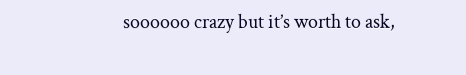soooooo crazy but it’s worth to ask,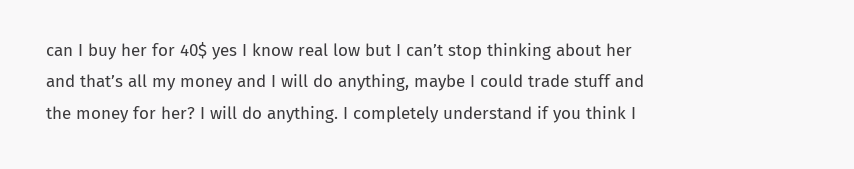can I buy her for 40$ yes I know real low but I can’t stop thinking about her and that’s all my money and I will do anything, maybe I could trade stuff and the money for her? I will do anything. I completely understand if you think I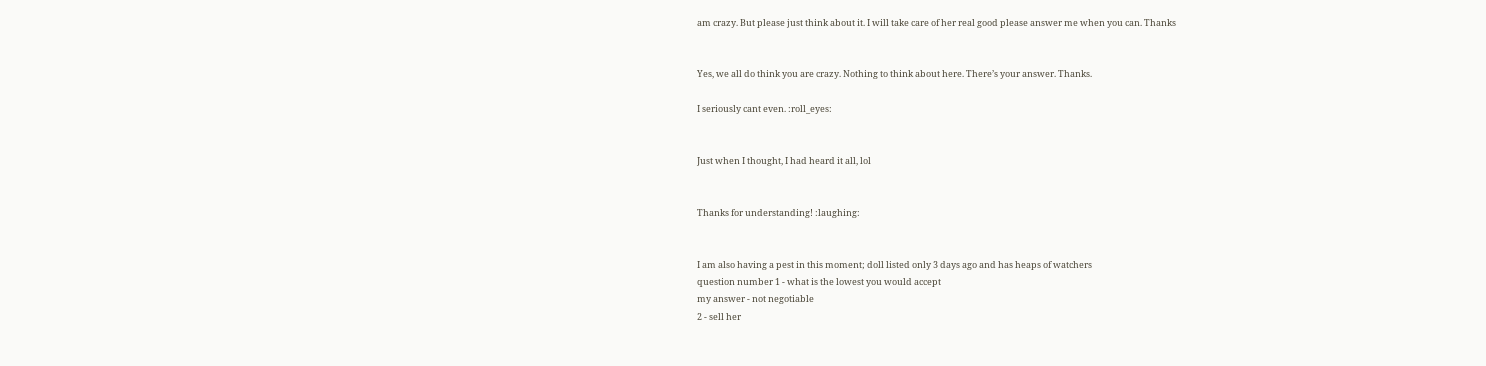am crazy. But please just think about it. I will take care of her real good please answer me when you can. Thanks


Yes, we all do think you are crazy. Nothing to think about here. There’s your answer. Thanks.

I seriously cant even. :roll_eyes:


Just when I thought, I had heard it all, lol


Thanks for understanding! :laughing:


I am also having a pest in this moment; doll listed only 3 days ago and has heaps of watchers
question number 1 - what is the lowest you would accept
my answer - not negotiable
2 - sell her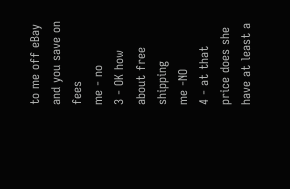to me off eBay and you save on fees
me - no
3 - OK how about free shipping
me -NO
4 - at that price does she have at least a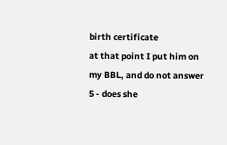birth certificate
at that point I put him on my BBL, and do not answer
5 - does she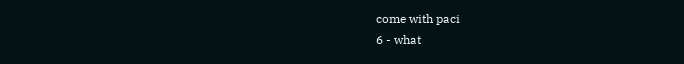come with paci
6 - what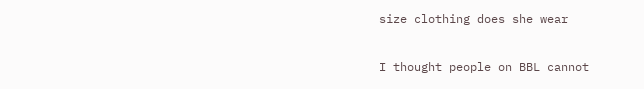size clothing does she wear

I thought people on BBL cannot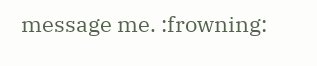message me. :frowning: